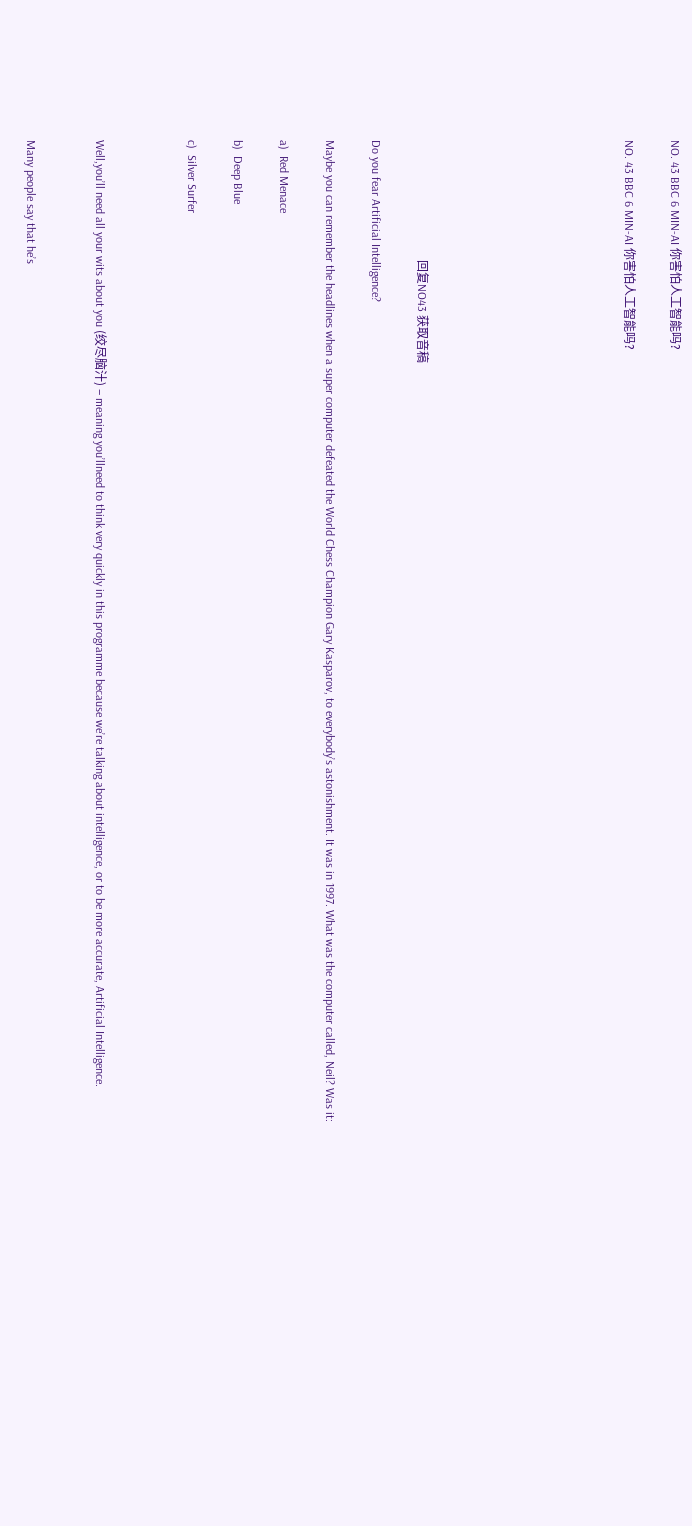NO. 43 BBC 6 MIN-AI 你害怕人工智能吗?

NO. 43 BBC 6 MIN-AI 你害怕人工智能吗?








                                        回复NO43 获取音稿

Do you fear Artificial Intelligence?

Maybe you can remember the headlines when a super computer defeated the World Chess Champion Gary Kasparov, to everybody’s astonishment. It was in 1997. What was the computer called, Neil? Was it:

a)  Red Menace

b)  Deep Blue

c)  Silver Surfer



Well,you’ll need all your wits about you (绞尽脑汁) – meaning you’llneed to think very quickly in this programme because we’re talking about intelligence, or to be more accurate, Artificial Intelligence.


Many people say that he’s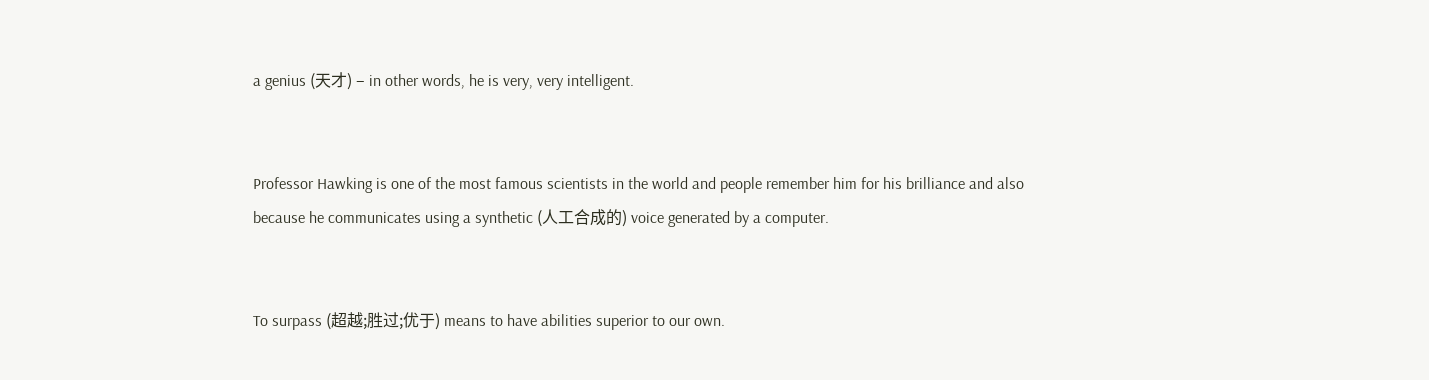a genius (天才) – in other words, he is very, very intelligent.


Professor Hawking is one of the most famous scientists in the world and people remember him for his brilliance and also because he communicates using a synthetic (人工合成的) voice generated by a computer.


To surpass (超越;胜过;优于) means to have abilities superior to our own.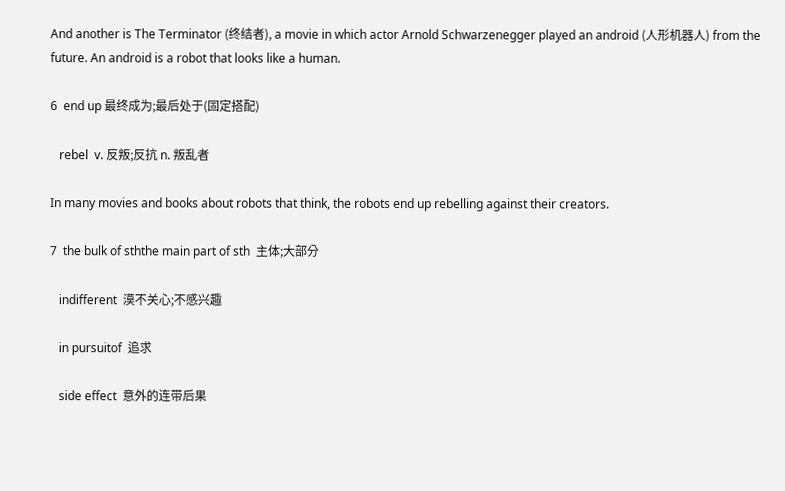And another is The Terminator (终结者), a movie in which actor Arnold Schwarzenegger played an android (人形机器人) from the future. An android is a robot that looks like a human.

6  end up 最终成为;最后处于(固定搭配)

   rebel  v. 反叛;反抗 n. 叛乱者

In many movies and books about robots that think, the robots end up rebelling against their creators.

7  the bulk of sththe main part of sth  主体;大部分

   indifferent  漠不关心;不感兴趣

   in pursuitof  追求

   side effect  意外的连带后果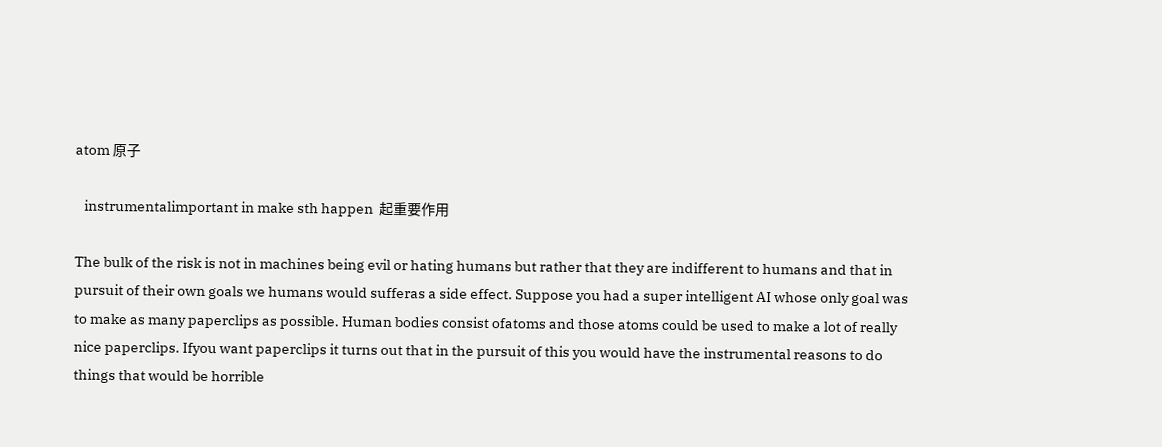atom 原子

   instrumentalimportant in make sth happen  起重要作用

The bulk of the risk is not in machines being evil or hating humans but rather that they are indifferent to humans and that in pursuit of their own goals we humans would sufferas a side effect. Suppose you had a super intelligent AI whose only goal was to make as many paperclips as possible. Human bodies consist ofatoms and those atoms could be used to make a lot of really nice paperclips. Ifyou want paperclips it turns out that in the pursuit of this you would have the instrumental reasons to do things that would be horrible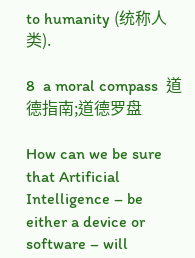to humanity (统称人类).

8  a moral compass  道德指南;道德罗盘

How can we be sure that Artificial Intelligence – be either a device or software – will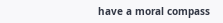have a moral compass